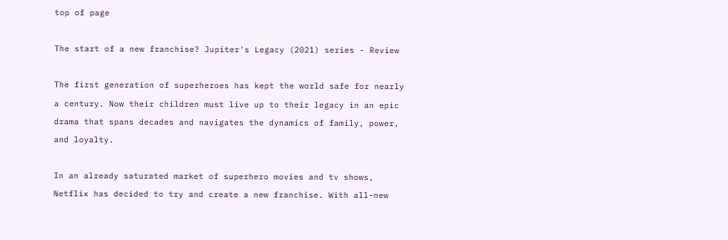top of page

The start of a new franchise? Jupiter's Legacy (2021) series - Review

The first generation of superheroes has kept the world safe for nearly a century. Now their children must live up to their legacy in an epic drama that spans decades and navigates the dynamics of family, power, and loyalty.

In an already saturated market of superhero movies and tv shows, Netflix has decided to try and create a new franchise. With all-new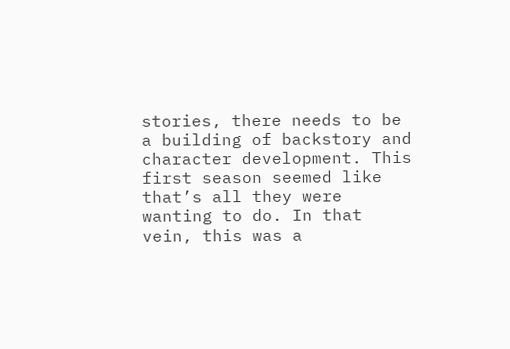stories, there needs to be a building of backstory and character development. This first season seemed like that’s all they were wanting to do. In that vein, this was a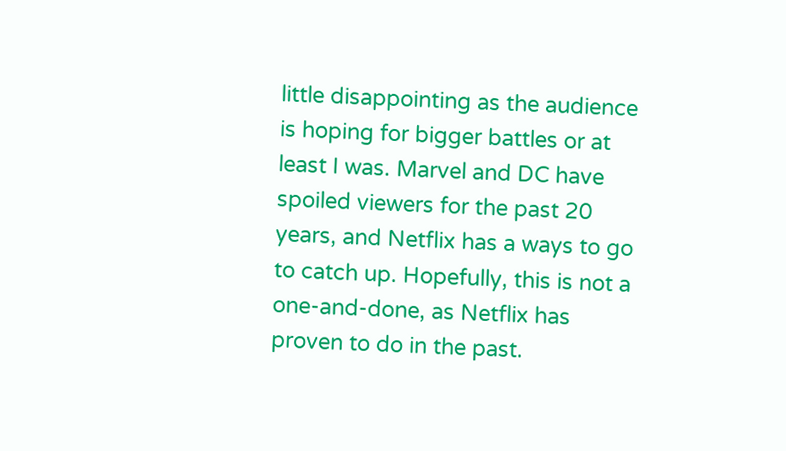little disappointing as the audience is hoping for bigger battles or at least I was. Marvel and DC have spoiled viewers for the past 20 years, and Netflix has a ways to go to catch up. Hopefully, this is not a one-and-done, as Netflix has proven to do in the past.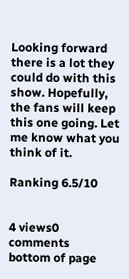Looking forward there is a lot they could do with this show. Hopefully, the fans will keep this one going. Let me know what you think of it.

Ranking 6.5/10


4 views0 comments
bottom of page